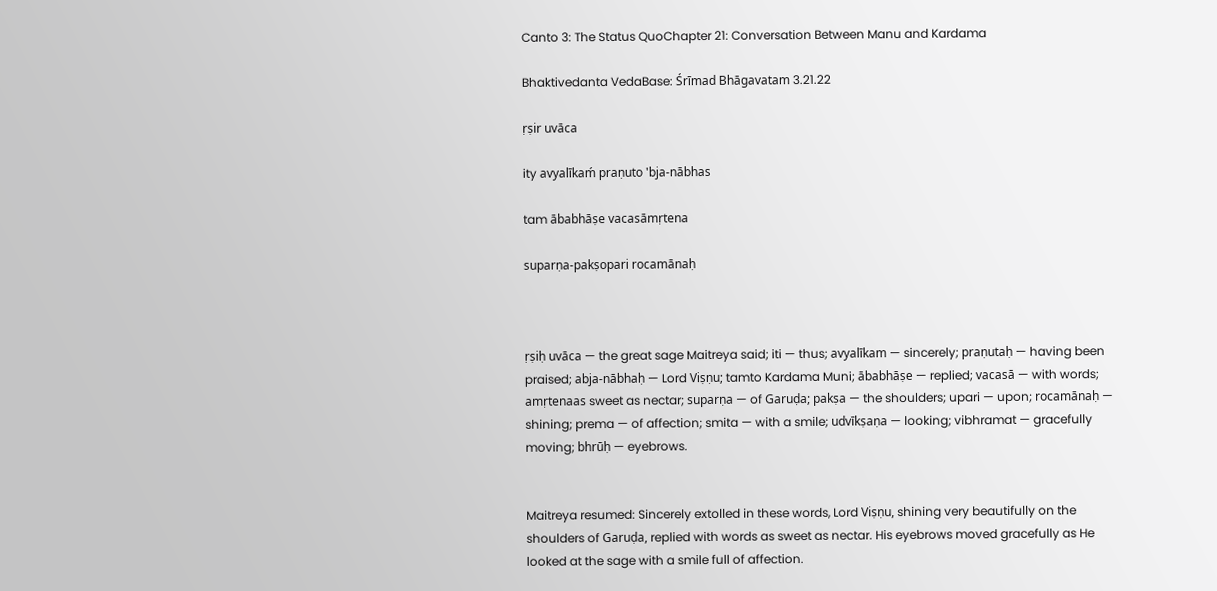Canto 3: The Status QuoChapter 21: Conversation Between Manu and Kardama

Bhaktivedanta VedaBase: Śrīmad Bhāgavatam 3.21.22

ṛṣir uvāca

ity avyalīkaḿ praṇuto 'bja-nābhas

tam ābabhāṣe vacasāmṛtena

suparṇa-pakṣopari rocamānaḥ



ṛṣiḥ uvāca — the great sage Maitreya said; iti — thus; avyalīkam — sincerely; praṇutaḥ — having been praised; abja-nābhaḥ — Lord Viṣṇu; tamto Kardama Muni; ābabhāṣe — replied; vacasā — with words; amṛtenaas sweet as nectar; suparṇa — of Garuḍa; pakṣa — the shoulders; upari — upon; rocamānaḥ — shining; prema — of affection; smita — with a smile; udvīkṣaṇa — looking; vibhramat — gracefully moving; bhrūḥ — eyebrows.


Maitreya resumed: Sincerely extolled in these words, Lord Viṣṇu, shining very beautifully on the shoulders of Garuḍa, replied with words as sweet as nectar. His eyebrows moved gracefully as He looked at the sage with a smile full of affection.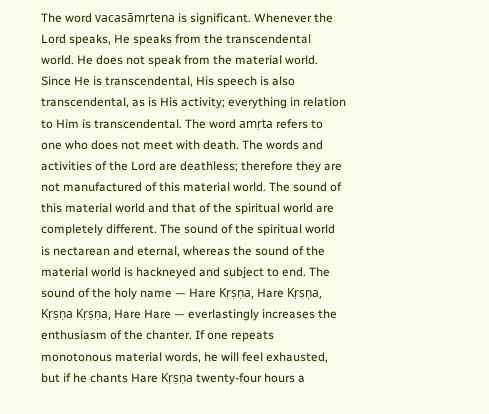The word vacasāmṛtena is significant. Whenever the Lord speaks, He speaks from the transcendental world. He does not speak from the material world. Since He is transcendental, His speech is also transcendental, as is His activity; everything in relation to Him is transcendental. The word amṛta refers to one who does not meet with death. The words and activities of the Lord are deathless; therefore they are not manufactured of this material world. The sound of this material world and that of the spiritual world are completely different. The sound of the spiritual world is nectarean and eternal, whereas the sound of the material world is hackneyed and subject to end. The sound of the holy name — Hare Kṛṣṇa, Hare Kṛṣṇa, Kṛṣṇa Kṛṣṇa, Hare Hare — everlastingly increases the enthusiasm of the chanter. If one repeats monotonous material words, he will feel exhausted, but if he chants Hare Kṛṣṇa twenty-four hours a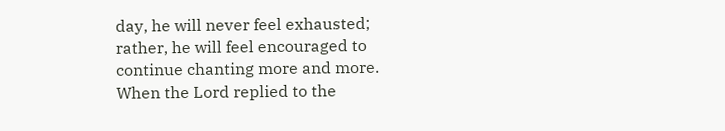day, he will never feel exhausted; rather, he will feel encouraged to continue chanting more and more. When the Lord replied to the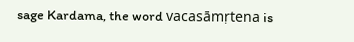sage Kardama, the word vacasāmṛtena is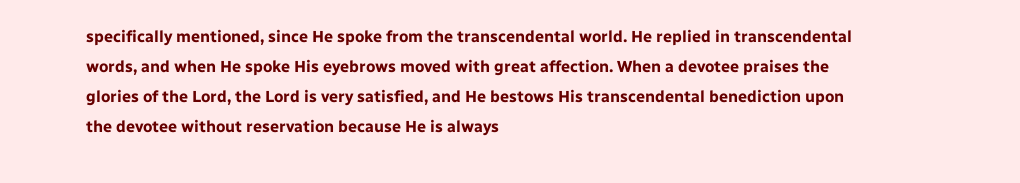specifically mentioned, since He spoke from the transcendental world. He replied in transcendental words, and when He spoke His eyebrows moved with great affection. When a devotee praises the glories of the Lord, the Lord is very satisfied, and He bestows His transcendental benediction upon the devotee without reservation because He is always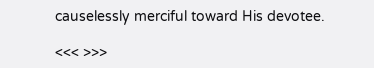causelessly merciful toward His devotee.

<<< >>>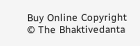Buy Online Copyright © The Bhaktivedanta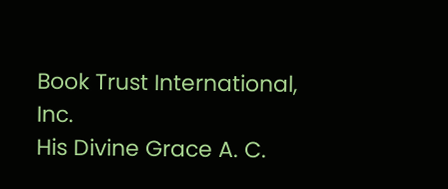Book Trust International, Inc.
His Divine Grace A. C.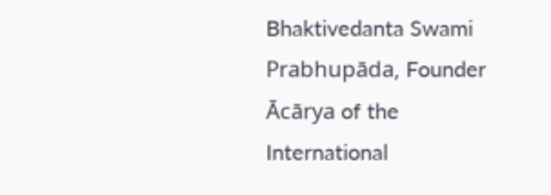Bhaktivedanta Swami Prabhupāda, Founder Ācārya of the International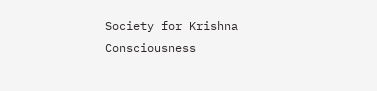Society for Krishna Consciousness